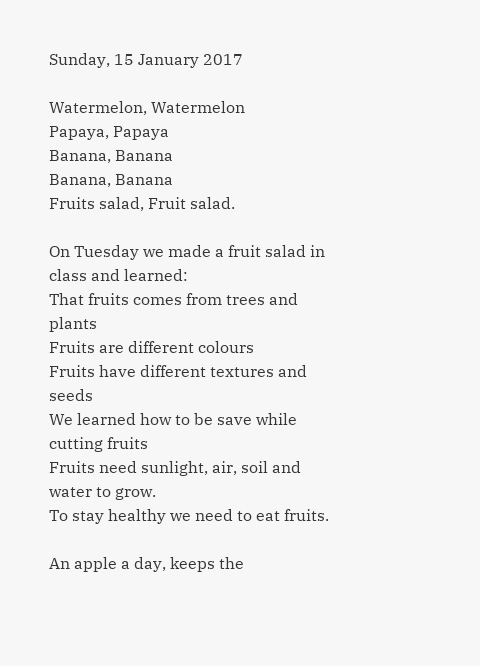Sunday, 15 January 2017

Watermelon, Watermelon
Papaya, Papaya
Banana, Banana
Banana, Banana
Fruits salad, Fruit salad.

On Tuesday we made a fruit salad in class and learned:
That fruits comes from trees and plants
Fruits are different colours
Fruits have different textures and seeds
We learned how to be save while cutting fruits
Fruits need sunlight, air, soil and water to grow.
To stay healthy we need to eat fruits.

An apple a day, keeps the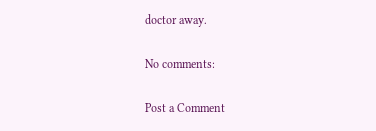doctor away.

No comments:

Post a Comment